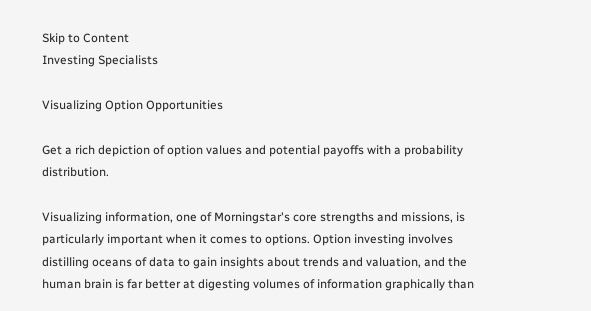Skip to Content
Investing Specialists

Visualizing Option Opportunities

Get a rich depiction of option values and potential payoffs with a probability distribution.

Visualizing information, one of Morningstar's core strengths and missions, is particularly important when it comes to options. Option investing involves distilling oceans of data to gain insights about trends and valuation, and the human brain is far better at digesting volumes of information graphically than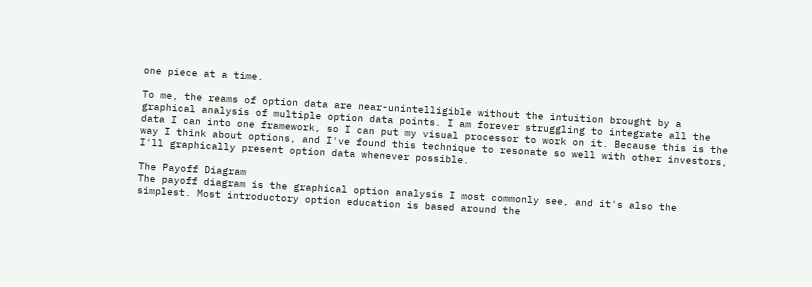one piece at a time.

To me, the reams of option data are near-unintelligible without the intuition brought by a graphical analysis of multiple option data points. I am forever struggling to integrate all the data I can into one framework, so I can put my visual processor to work on it. Because this is the way I think about options, and I've found this technique to resonate so well with other investors, I'll graphically present option data whenever possible.

The Payoff Diagram
The payoff diagram is the graphical option analysis I most commonly see, and it's also the simplest. Most introductory option education is based around the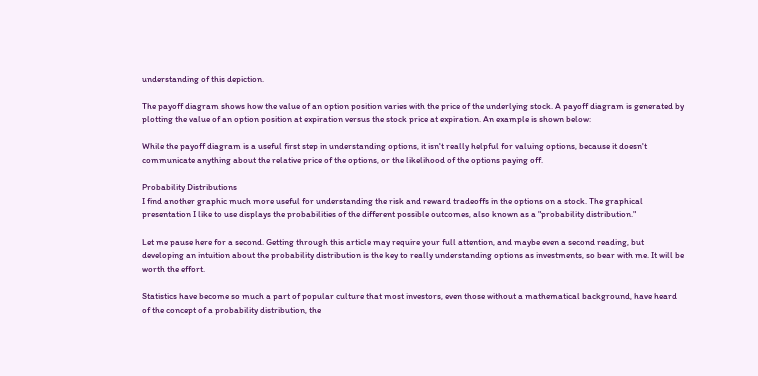understanding of this depiction.

The payoff diagram shows how the value of an option position varies with the price of the underlying stock. A payoff diagram is generated by plotting the value of an option position at expiration versus the stock price at expiration. An example is shown below:

While the payoff diagram is a useful first step in understanding options, it isn't really helpful for valuing options, because it doesn't communicate anything about the relative price of the options, or the likelihood of the options paying off.

Probability Distributions
I find another graphic much more useful for understanding the risk and reward tradeoffs in the options on a stock. The graphical presentation I like to use displays the probabilities of the different possible outcomes, also known as a "probability distribution."

Let me pause here for a second. Getting through this article may require your full attention, and maybe even a second reading, but developing an intuition about the probability distribution is the key to really understanding options as investments, so bear with me. It will be worth the effort.

Statistics have become so much a part of popular culture that most investors, even those without a mathematical background, have heard of the concept of a probability distribution, the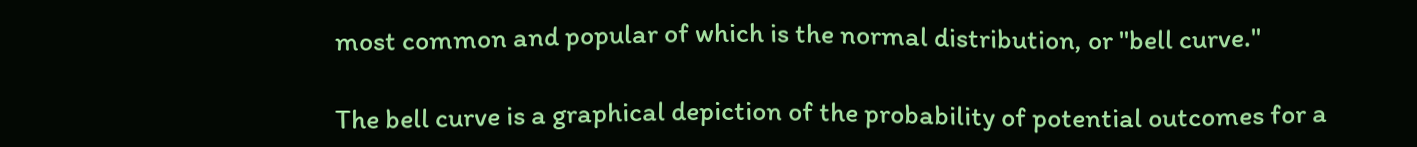most common and popular of which is the normal distribution, or "bell curve."

The bell curve is a graphical depiction of the probability of potential outcomes for a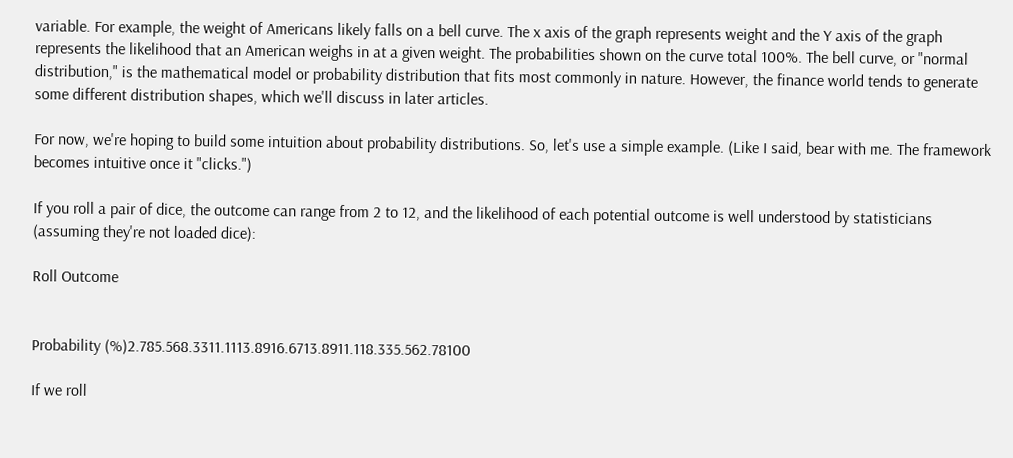variable. For example, the weight of Americans likely falls on a bell curve. The x axis of the graph represents weight and the Y axis of the graph represents the likelihood that an American weighs in at a given weight. The probabilities shown on the curve total 100%. The bell curve, or "normal distribution," is the mathematical model or probability distribution that fits most commonly in nature. However, the finance world tends to generate some different distribution shapes, which we'll discuss in later articles.

For now, we're hoping to build some intuition about probability distributions. So, let's use a simple example. (Like I said, bear with me. The framework becomes intuitive once it "clicks.")

If you roll a pair of dice, the outcome can range from 2 to 12, and the likelihood of each potential outcome is well understood by statisticians (assuming they're not loaded dice):

Roll Outcome


Probability (%)2.785.568.3311.1113.8916.6713.8911.118.335.562.78100

If we roll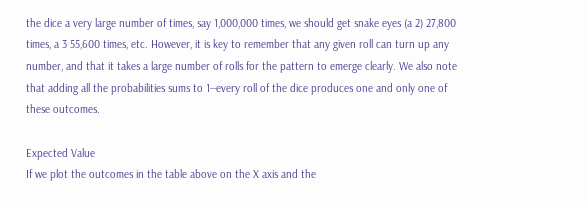the dice a very large number of times, say 1,000,000 times, we should get snake eyes (a 2) 27,800 times, a 3 55,600 times, etc. However, it is key to remember that any given roll can turn up any number, and that it takes a large number of rolls for the pattern to emerge clearly. We also note that adding all the probabilities sums to 1--every roll of the dice produces one and only one of these outcomes.

Expected Value
If we plot the outcomes in the table above on the X axis and the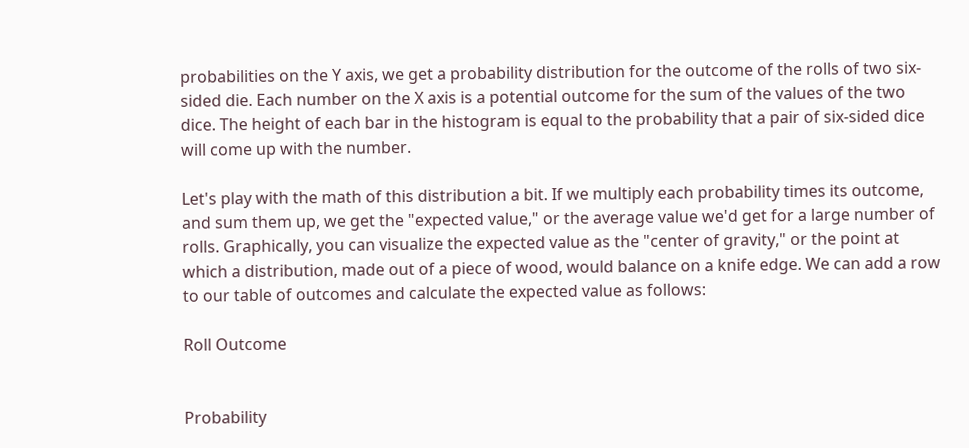probabilities on the Y axis, we get a probability distribution for the outcome of the rolls of two six-sided die. Each number on the X axis is a potential outcome for the sum of the values of the two dice. The height of each bar in the histogram is equal to the probability that a pair of six-sided dice will come up with the number.

Let's play with the math of this distribution a bit. If we multiply each probability times its outcome, and sum them up, we get the "expected value," or the average value we'd get for a large number of rolls. Graphically, you can visualize the expected value as the "center of gravity," or the point at which a distribution, made out of a piece of wood, would balance on a knife edge. We can add a row to our table of outcomes and calculate the expected value as follows:

Roll Outcome


Probability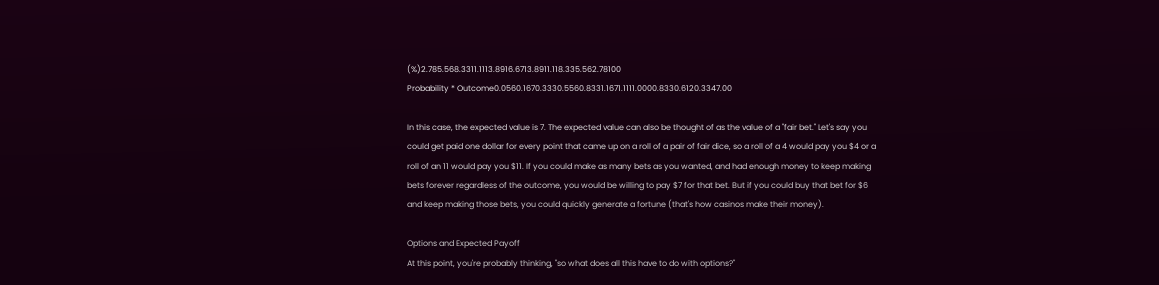(%)2.785.568.3311.1113.8916.6713.8911.118.335.562.78100
Probability * Outcome0.0560.1670.3330.5560.8331.1671.1111.0000.8330.6120.3347.00

In this case, the expected value is 7. The expected value can also be thought of as the value of a "fair bet." Let's say you could get paid one dollar for every point that came up on a roll of a pair of fair dice, so a roll of a 4 would pay you $4 or a roll of an 11 would pay you $11. If you could make as many bets as you wanted, and had enough money to keep making bets forever regardless of the outcome, you would be willing to pay $7 for that bet. But if you could buy that bet for $6 and keep making those bets, you could quickly generate a fortune (that's how casinos make their money).

Options and Expected Payoff
At this point, you're probably thinking, "so what does all this have to do with options?"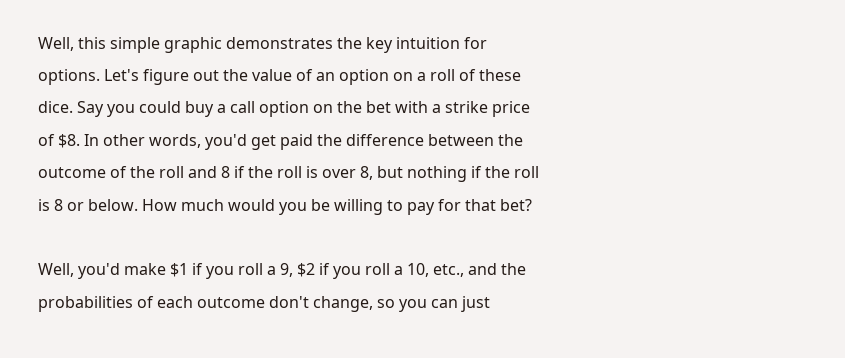Well, this simple graphic demonstrates the key intuition for options. Let's figure out the value of an option on a roll of these dice. Say you could buy a call option on the bet with a strike price of $8. In other words, you'd get paid the difference between the outcome of the roll and 8 if the roll is over 8, but nothing if the roll is 8 or below. How much would you be willing to pay for that bet?

Well, you'd make $1 if you roll a 9, $2 if you roll a 10, etc., and the probabilities of each outcome don't change, so you can just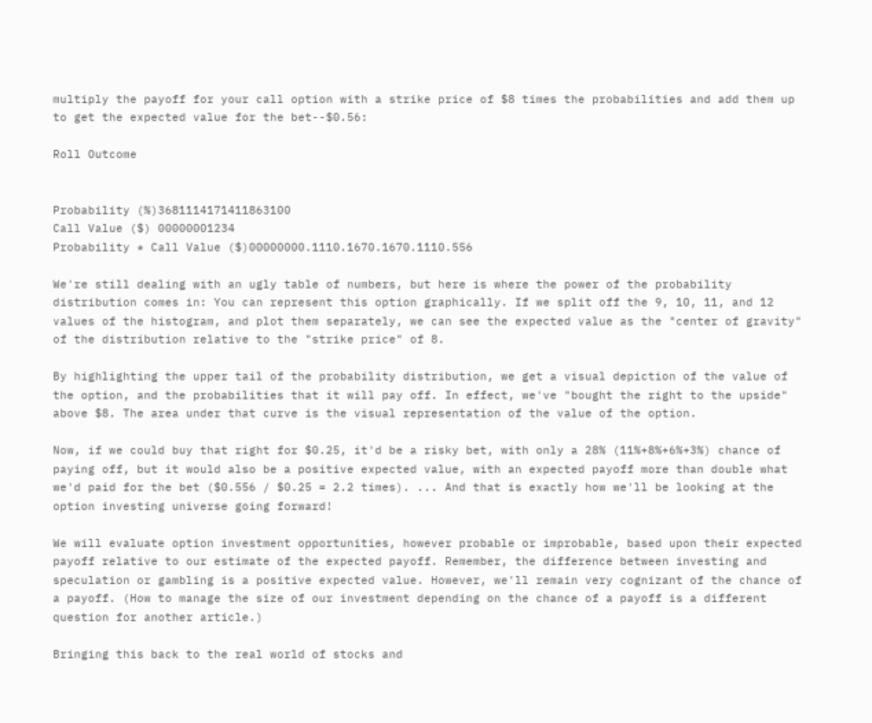multiply the payoff for your call option with a strike price of $8 times the probabilities and add them up to get the expected value for the bet--$0.56:

Roll Outcome


Probability (%)3681114171411863100
Call Value ($) 00000001234
Probability * Call Value ($)00000000.1110.1670.1670.1110.556

We're still dealing with an ugly table of numbers, but here is where the power of the probability distribution comes in: You can represent this option graphically. If we split off the 9, 10, 11, and 12 values of the histogram, and plot them separately, we can see the expected value as the "center of gravity" of the distribution relative to the "strike price" of 8.

By highlighting the upper tail of the probability distribution, we get a visual depiction of the value of the option, and the probabilities that it will pay off. In effect, we've "bought the right to the upside" above $8. The area under that curve is the visual representation of the value of the option.

Now, if we could buy that right for $0.25, it'd be a risky bet, with only a 28% (11%+8%+6%+3%) chance of paying off, but it would also be a positive expected value, with an expected payoff more than double what we'd paid for the bet ($0.556 / $0.25 = 2.2 times). ... And that is exactly how we'll be looking at the option investing universe going forward!

We will evaluate option investment opportunities, however probable or improbable, based upon their expected payoff relative to our estimate of the expected payoff. Remember, the difference between investing and speculation or gambling is a positive expected value. However, we'll remain very cognizant of the chance of a payoff. (How to manage the size of our investment depending on the chance of a payoff is a different question for another article.)

Bringing this back to the real world of stocks and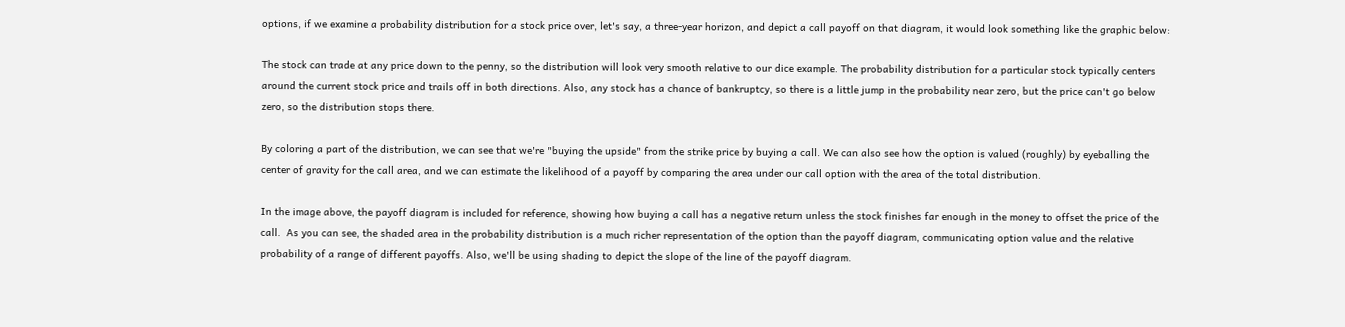options, if we examine a probability distribution for a stock price over, let's say, a three-year horizon, and depict a call payoff on that diagram, it would look something like the graphic below:

The stock can trade at any price down to the penny, so the distribution will look very smooth relative to our dice example. The probability distribution for a particular stock typically centers around the current stock price and trails off in both directions. Also, any stock has a chance of bankruptcy, so there is a little jump in the probability near zero, but the price can't go below zero, so the distribution stops there.

By coloring a part of the distribution, we can see that we're "buying the upside" from the strike price by buying a call. We can also see how the option is valued (roughly) by eyeballing the center of gravity for the call area, and we can estimate the likelihood of a payoff by comparing the area under our call option with the area of the total distribution.

In the image above, the payoff diagram is included for reference, showing how buying a call has a negative return unless the stock finishes far enough in the money to offset the price of the call.  As you can see, the shaded area in the probability distribution is a much richer representation of the option than the payoff diagram, communicating option value and the relative probability of a range of different payoffs. Also, we'll be using shading to depict the slope of the line of the payoff diagram.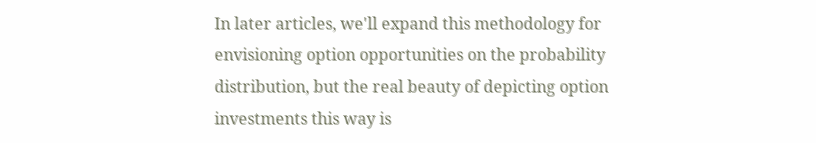In later articles, we'll expand this methodology for envisioning option opportunities on the probability distribution, but the real beauty of depicting option investments this way is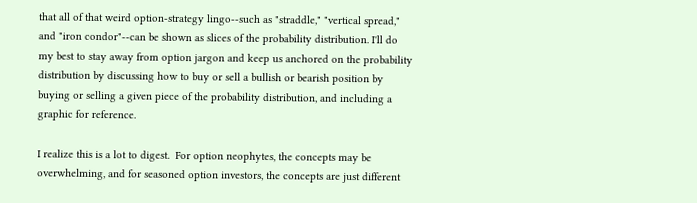that all of that weird option-strategy lingo--such as "straddle," "vertical spread," and "iron condor"--can be shown as slices of the probability distribution. I'll do my best to stay away from option jargon and keep us anchored on the probability distribution by discussing how to buy or sell a bullish or bearish position by buying or selling a given piece of the probability distribution, and including a graphic for reference.

I realize this is a lot to digest.  For option neophytes, the concepts may be overwhelming, and for seasoned option investors, the concepts are just different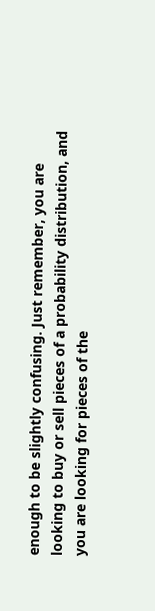enough to be slightly confusing. Just remember, you are looking to buy or sell pieces of a probability distribution, and you are looking for pieces of the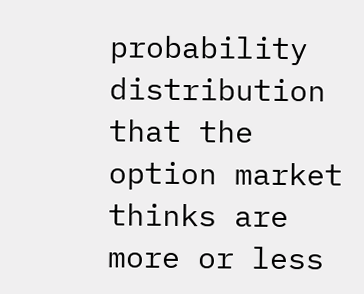probability distribution that the option market thinks are more or less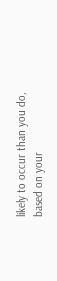likely to occur than you do, based on your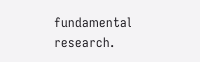fundamental research.